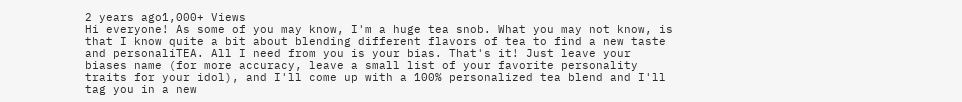2 years ago1,000+ Views
Hi everyone! As some of you may know, I'm a huge tea snob. What you may not know, is that I know quite a bit about blending different flavors of tea to find a new taste and personaliTEA. All I need from you is your bias. That's it! Just leave your biases name (for more accuracy, leave a small list of your favorite personality traits for your idol), and I'll come up with a 100% personalized tea blend and I'll tag you in a new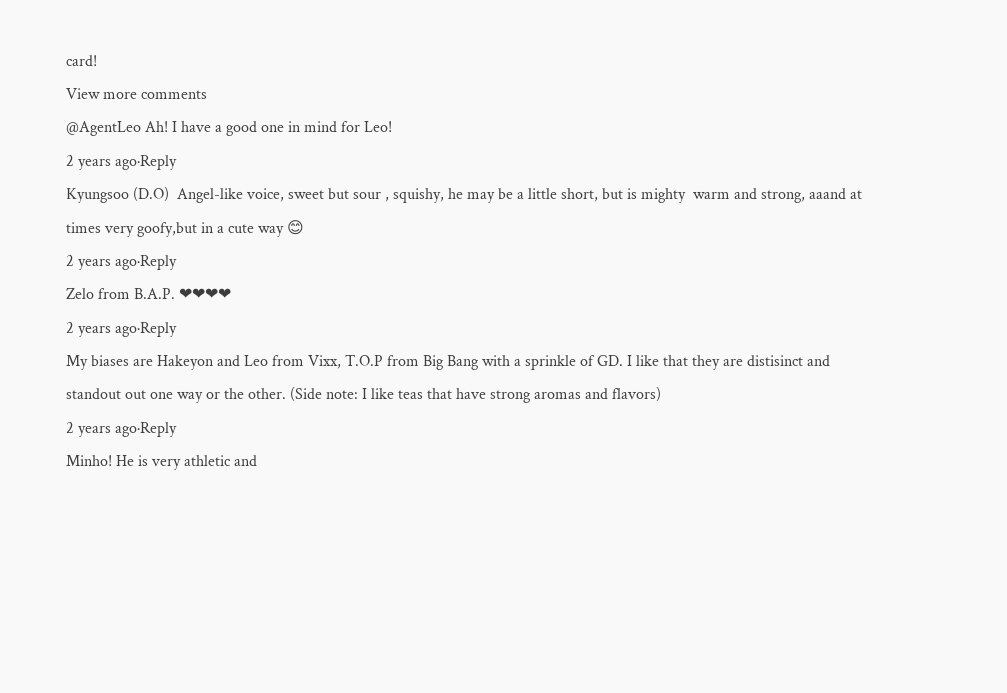card!
View more comments
@AgentLeo Ah! I have a good one in mind for Leo!
2 years ago·Reply
Kyungsoo (D.O)  Angel-like voice, sweet but sour , squishy, he may be a little short, but is mighty  warm and strong, aaand at times very goofy,but in a cute way 😊
2 years ago·Reply
Zelo from B.A.P. ❤❤❤❤
2 years ago·Reply
My biases are Hakeyon and Leo from Vixx, T.O.P from Big Bang with a sprinkle of GD. I like that they are distisinct and standout out one way or the other. (Side note: I like teas that have strong aromas and flavors)
2 years ago·Reply
Minho! He is very athletic and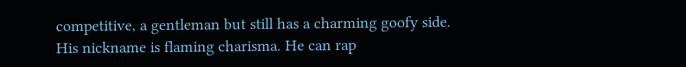competitive, a gentleman but still has a charming goofy side. His nickname is flaming charisma. He can rap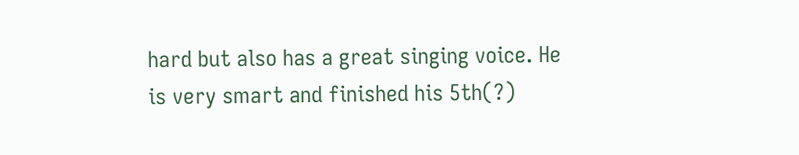hard but also has a great singing voice. He is very smart and finished his 5th(?)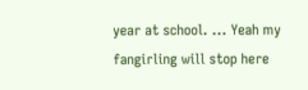year at school. ... Yeah my fangirling will stop here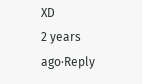XD
2 years ago·Reply